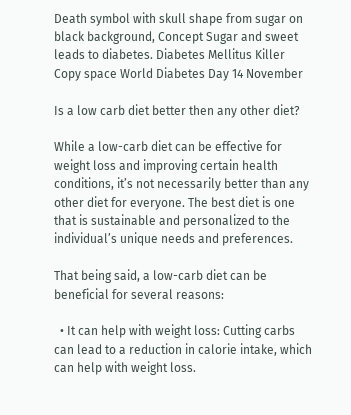Death symbol with skull shape from sugar on black background, Concept Sugar and sweet leads to diabetes. Diabetes Mellitus Killer Copy space World Diabetes Day 14 November

Is a low carb diet better then any other diet?

While a low-carb diet can be effective for weight loss and improving certain health conditions, it’s not necessarily better than any other diet for everyone. The best diet is one that is sustainable and personalized to the individual’s unique needs and preferences.

That being said, a low-carb diet can be beneficial for several reasons:

  • It can help with weight loss: Cutting carbs can lead to a reduction in calorie intake, which can help with weight loss.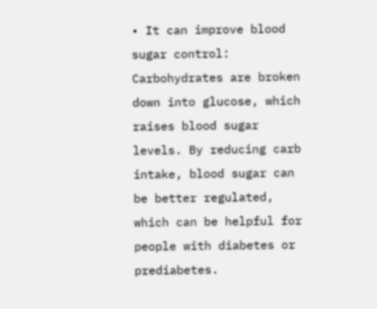• It can improve blood sugar control: Carbohydrates are broken down into glucose, which raises blood sugar levels. By reducing carb intake, blood sugar can be better regulated, which can be helpful for people with diabetes or prediabetes.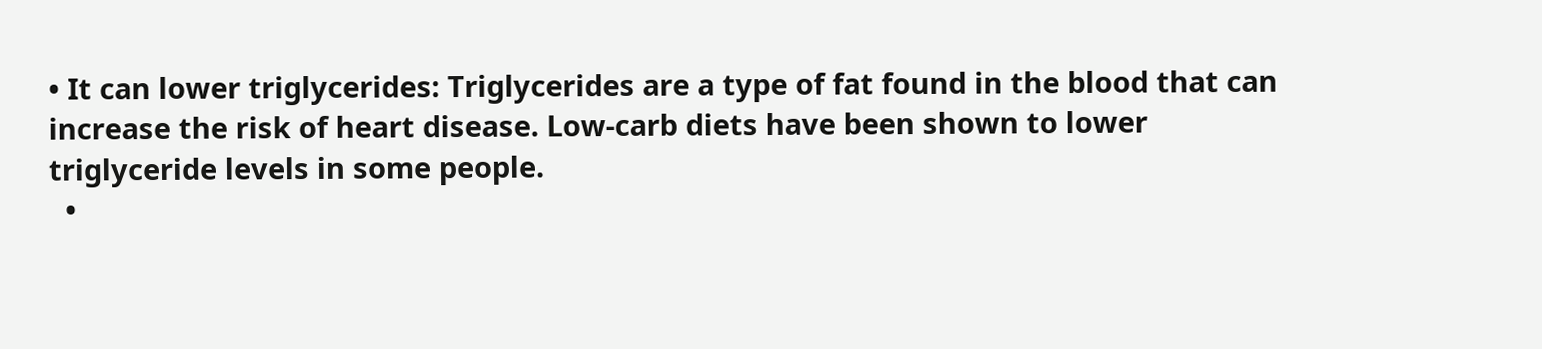• It can lower triglycerides: Triglycerides are a type of fat found in the blood that can increase the risk of heart disease. Low-carb diets have been shown to lower triglyceride levels in some people.
  •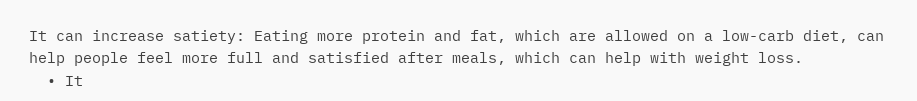It can increase satiety: Eating more protein and fat, which are allowed on a low-carb diet, can help people feel more full and satisfied after meals, which can help with weight loss.
  • It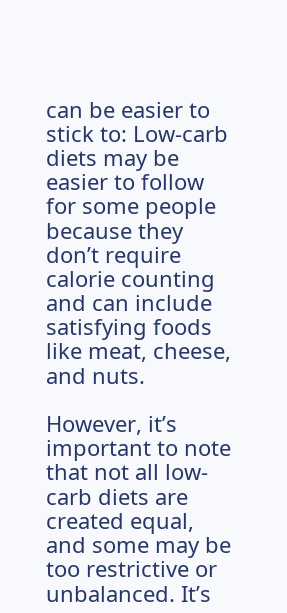can be easier to stick to: Low-carb diets may be easier to follow for some people because they don’t require calorie counting and can include satisfying foods like meat, cheese, and nuts.

However, it’s important to note that not all low-carb diets are created equal, and some may be too restrictive or unbalanced. It’s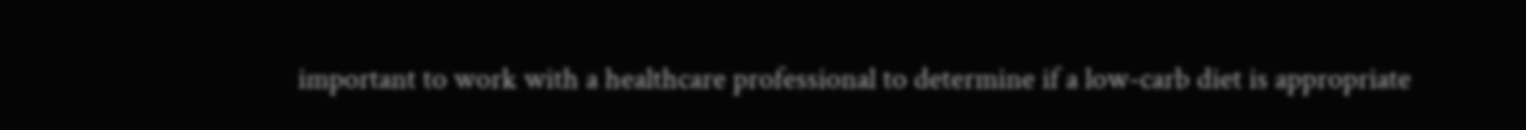important to work with a healthcare professional to determine if a low-carb diet is appropriate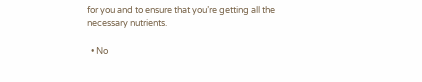for you and to ensure that you’re getting all the necessary nutrients.

  • No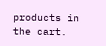products in the cart.